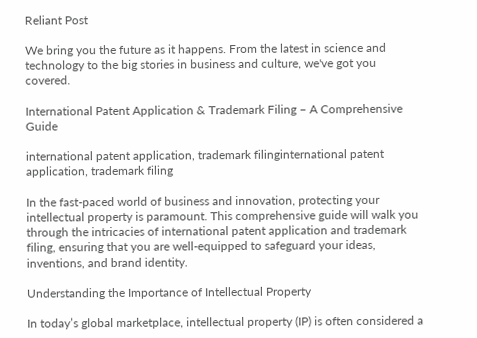Reliant Post

We bring you the future as it happens. From the latest in science and technology to the big stories in business and culture, we've got you covered.

International Patent Application & Trademark Filing – A Comprehensive Guide

international patent application, trademark filinginternational patent application, trademark filing

In the fast-paced world of business and innovation, protecting your intellectual property is paramount. This comprehensive guide will walk you through the intricacies of international patent application and trademark filing, ensuring that you are well-equipped to safeguard your ideas, inventions, and brand identity.

Understanding the Importance of Intellectual Property

In today’s global marketplace, intellectual property (IP) is often considered a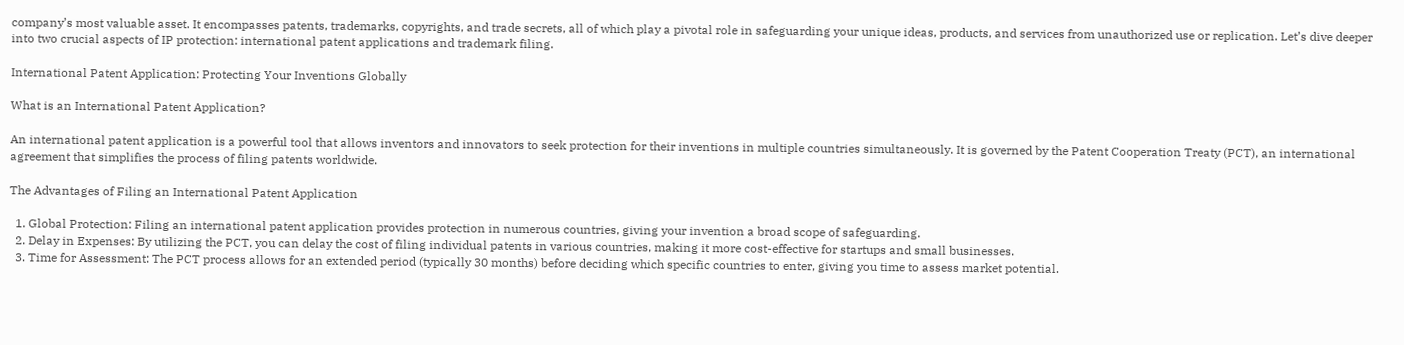company’s most valuable asset. It encompasses patents, trademarks, copyrights, and trade secrets, all of which play a pivotal role in safeguarding your unique ideas, products, and services from unauthorized use or replication. Let’s dive deeper into two crucial aspects of IP protection: international patent applications and trademark filing.

International Patent Application: Protecting Your Inventions Globally

What is an International Patent Application?

An international patent application is a powerful tool that allows inventors and innovators to seek protection for their inventions in multiple countries simultaneously. It is governed by the Patent Cooperation Treaty (PCT), an international agreement that simplifies the process of filing patents worldwide.

The Advantages of Filing an International Patent Application

  1. Global Protection: Filing an international patent application provides protection in numerous countries, giving your invention a broad scope of safeguarding.
  2. Delay in Expenses: By utilizing the PCT, you can delay the cost of filing individual patents in various countries, making it more cost-effective for startups and small businesses.
  3. Time for Assessment: The PCT process allows for an extended period (typically 30 months) before deciding which specific countries to enter, giving you time to assess market potential.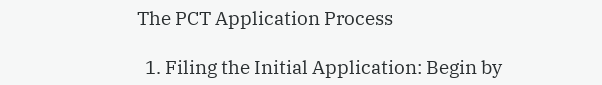The PCT Application Process

  1. Filing the Initial Application: Begin by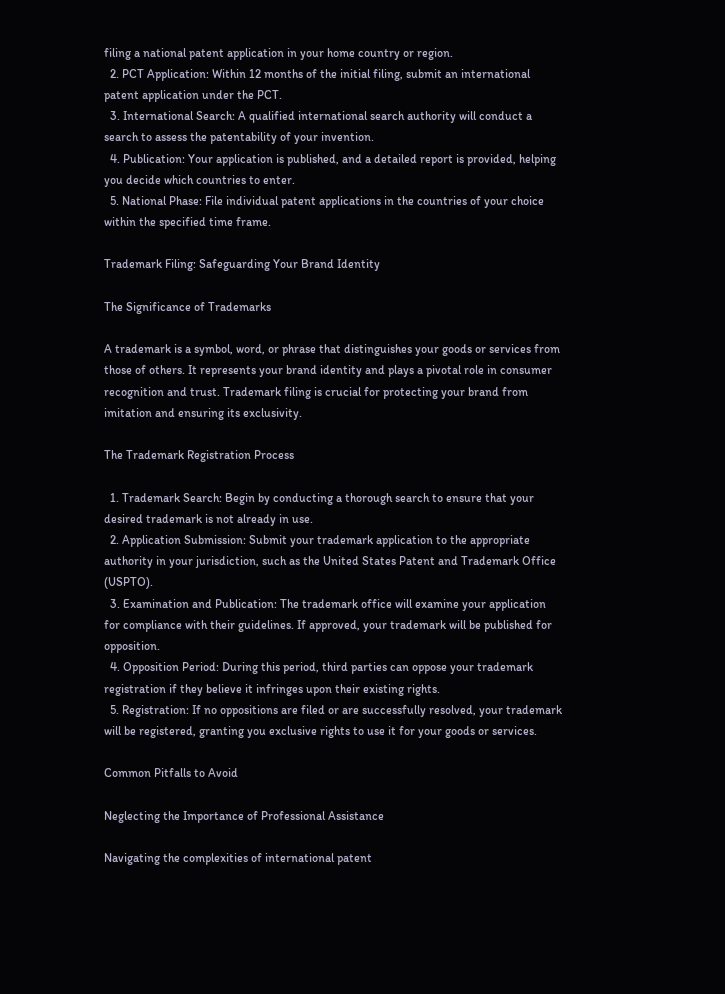filing a national patent application in your home country or region.
  2. PCT Application: Within 12 months of the initial filing, submit an international patent application under the PCT.
  3. International Search: A qualified international search authority will conduct a search to assess the patentability of your invention.
  4. Publication: Your application is published, and a detailed report is provided, helping you decide which countries to enter.
  5. National Phase: File individual patent applications in the countries of your choice within the specified time frame.

Trademark Filing: Safeguarding Your Brand Identity

The Significance of Trademarks

A trademark is a symbol, word, or phrase that distinguishes your goods or services from those of others. It represents your brand identity and plays a pivotal role in consumer recognition and trust. Trademark filing is crucial for protecting your brand from imitation and ensuring its exclusivity.

The Trademark Registration Process

  1. Trademark Search: Begin by conducting a thorough search to ensure that your desired trademark is not already in use.
  2. Application Submission: Submit your trademark application to the appropriate authority in your jurisdiction, such as the United States Patent and Trademark Office (USPTO).
  3. Examination and Publication: The trademark office will examine your application for compliance with their guidelines. If approved, your trademark will be published for opposition.
  4. Opposition Period: During this period, third parties can oppose your trademark registration if they believe it infringes upon their existing rights.
  5. Registration: If no oppositions are filed or are successfully resolved, your trademark will be registered, granting you exclusive rights to use it for your goods or services.

Common Pitfalls to Avoid

Neglecting the Importance of Professional Assistance

Navigating the complexities of international patent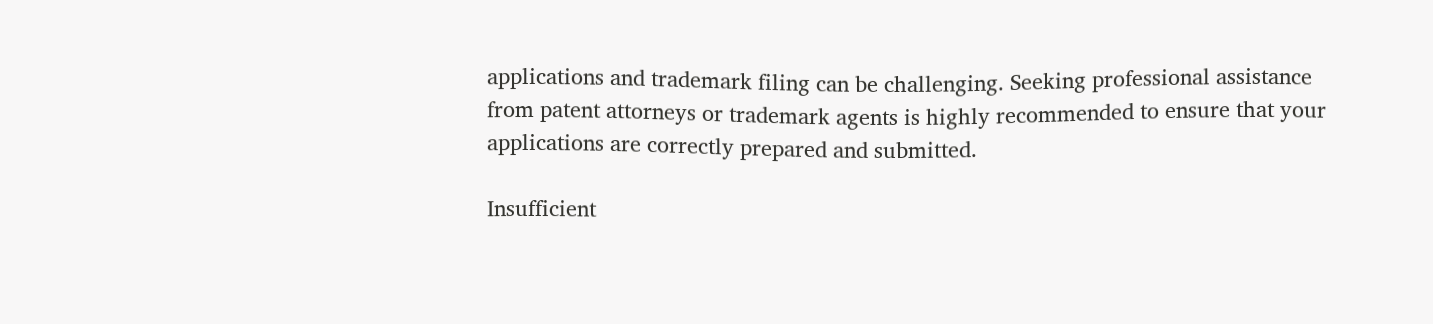applications and trademark filing can be challenging. Seeking professional assistance from patent attorneys or trademark agents is highly recommended to ensure that your applications are correctly prepared and submitted.

Insufficient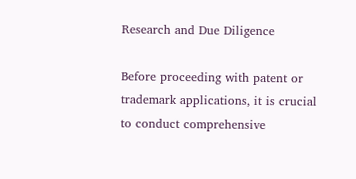Research and Due Diligence

Before proceeding with patent or trademark applications, it is crucial to conduct comprehensive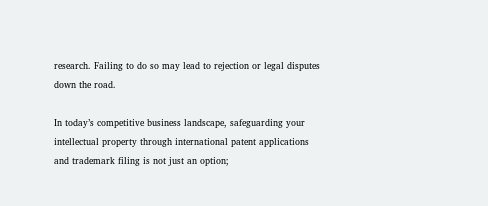research. Failing to do so may lead to rejection or legal disputes down the road.

In today’s competitive business landscape, safeguarding your intellectual property through international patent applications and trademark filing is not just an option;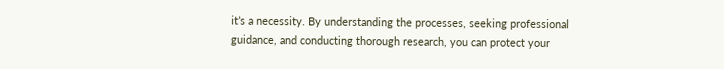it’s a necessity. By understanding the processes, seeking professional guidance, and conducting thorough research, you can protect your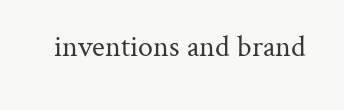inventions and brand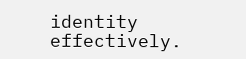identity effectively.